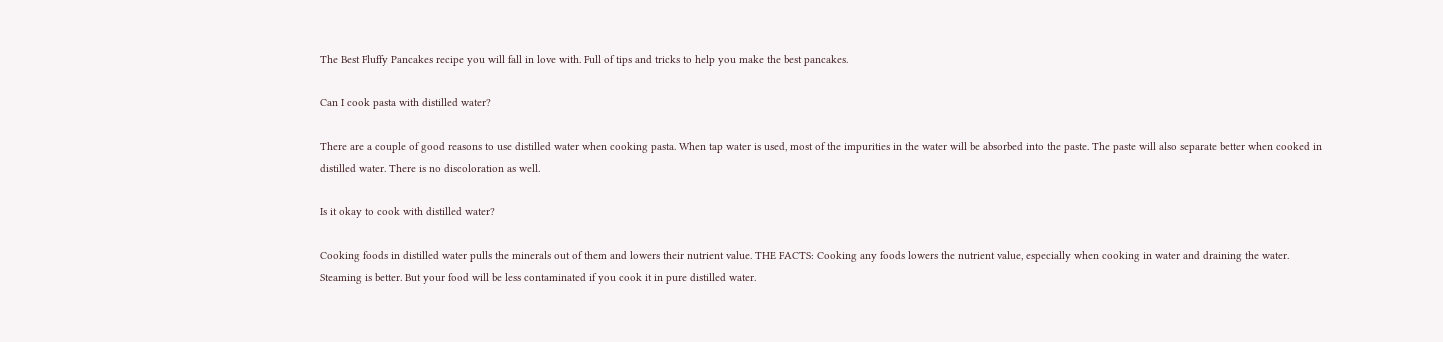The Best Fluffy Pancakes recipe you will fall in love with. Full of tips and tricks to help you make the best pancakes.

Can I cook pasta with distilled water?

There are a couple of good reasons to use distilled water when cooking pasta. When tap water is used, most of the impurities in the water will be absorbed into the paste. The paste will also separate better when cooked in distilled water. There is no discoloration as well.

Is it okay to cook with distilled water?

Cooking foods in distilled water pulls the minerals out of them and lowers their nutrient value. THE FACTS: Cooking any foods lowers the nutrient value, especially when cooking in water and draining the water. Steaming is better. But your food will be less contaminated if you cook it in pure distilled water.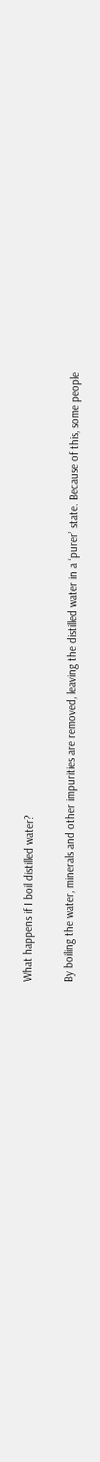What happens if I boil distilled water?

By boiling the water, minerals and other impurities are removed, leaving the distilled water in a ‘purer’ state. Because of this, some people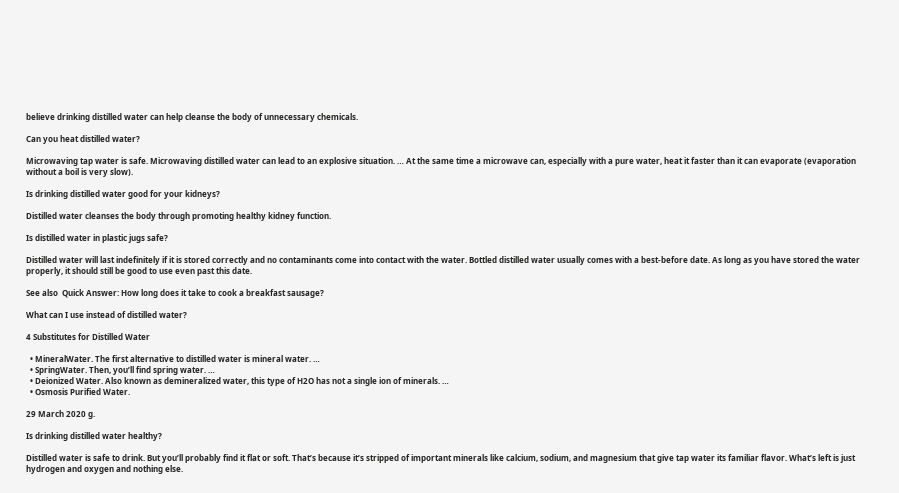believe drinking distilled water can help cleanse the body of unnecessary chemicals.

Can you heat distilled water?

Microwaving tap water is safe. Microwaving distilled water can lead to an explosive situation. … At the same time a microwave can, especially with a pure water, heat it faster than it can evaporate (evaporation without a boil is very slow).

Is drinking distilled water good for your kidneys?

Distilled water cleanses the body through promoting healthy kidney function.

Is distilled water in plastic jugs safe?

Distilled water will last indefinitely if it is stored correctly and no contaminants come into contact with the water. Bottled distilled water usually comes with a best-before date. As long as you have stored the water properly, it should still be good to use even past this date.

See also  Quick Answer: How long does it take to cook a breakfast sausage?

What can I use instead of distilled water?

4 Substitutes for Distilled Water

  • MineralWater. The first alternative to distilled water is mineral water. …
  • SpringWater. Then, you’ll find spring water. …
  • Deionized Water. Also known as demineralized water, this type of H2O has not a single ion of minerals. …
  • Osmosis Purified Water.

29 March 2020 g.

Is drinking distilled water healthy?

Distilled water is safe to drink. But you’ll probably find it flat or soft. That’s because it’s stripped of important minerals like calcium, sodium, and magnesium that give tap water its familiar flavor. What’s left is just hydrogen and oxygen and nothing else.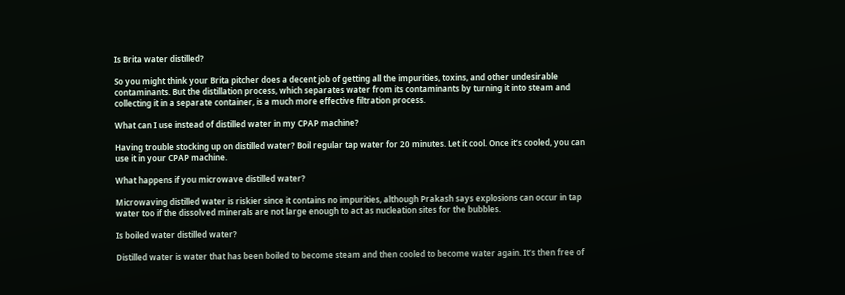Is Brita water distilled?

So you might think your Brita pitcher does a decent job of getting all the impurities, toxins, and other undesirable contaminants. But the distillation process, which separates water from its contaminants by turning it into steam and collecting it in a separate container, is a much more effective filtration process.

What can I use instead of distilled water in my CPAP machine?

Having trouble stocking up on distilled water? Boil regular tap water for 20 minutes. Let it cool. Once it’s cooled, you can use it in your CPAP machine.

What happens if you microwave distilled water?

Microwaving distilled water is riskier since it contains no impurities, although Prakash says explosions can occur in tap water too if the dissolved minerals are not large enough to act as nucleation sites for the bubbles.

Is boiled water distilled water?

Distilled water is water that has been boiled to become steam and then cooled to become water again. It’s then free of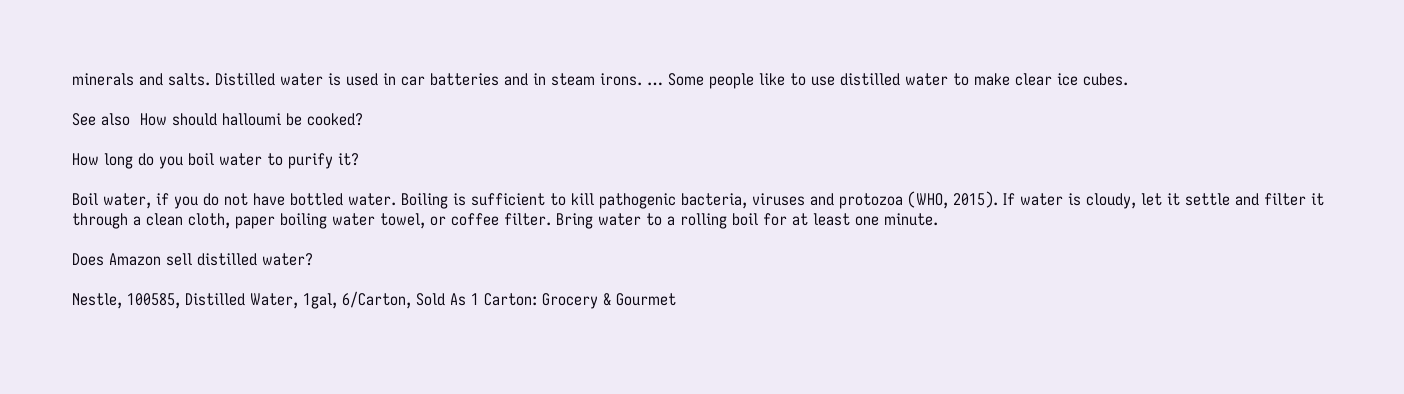minerals and salts. Distilled water is used in car batteries and in steam irons. … Some people like to use distilled water to make clear ice cubes.

See also  How should halloumi be cooked?

How long do you boil water to purify it?

Boil water, if you do not have bottled water. Boiling is sufficient to kill pathogenic bacteria, viruses and protozoa (WHO, 2015). If water is cloudy, let it settle and filter it through a clean cloth, paper boiling water towel, or coffee filter. Bring water to a rolling boil for at least one minute.

Does Amazon sell distilled water?

Nestle, 100585, Distilled Water, 1gal, 6/Carton, Sold As 1 Carton: Grocery & Gourmet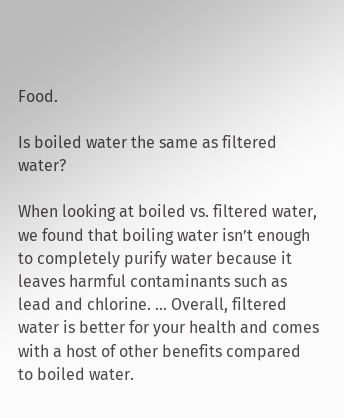Food.

Is boiled water the same as filtered water?

When looking at boiled vs. filtered water, we found that boiling water isn’t enough to completely purify water because it leaves harmful contaminants such as lead and chlorine. … Overall, filtered water is better for your health and comes with a host of other benefits compared to boiled water.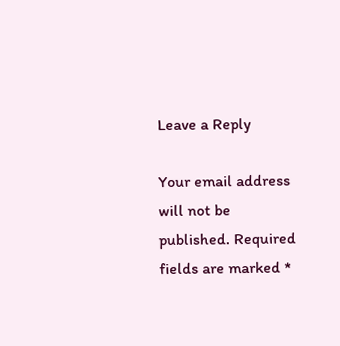Leave a Reply

Your email address will not be published. Required fields are marked *